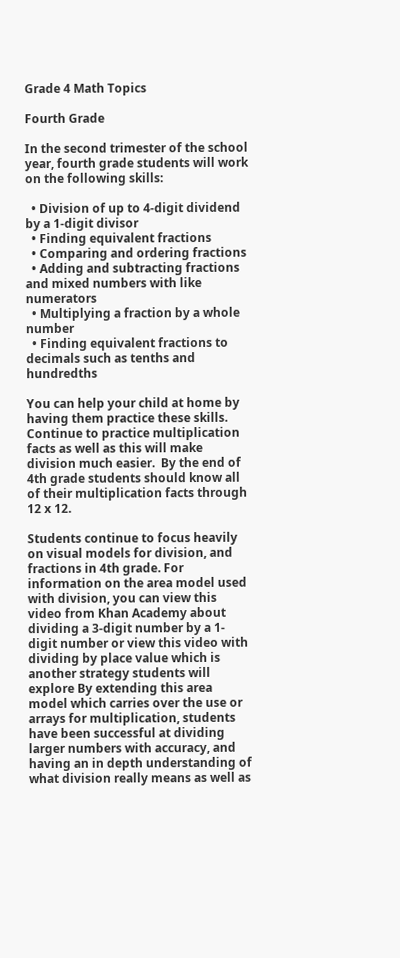Grade 4 Math Topics

Fourth Grade

In the second trimester of the school year, fourth grade students will work on the following skills:

  • Division of up to 4-digit dividend by a 1-digit divisor
  • Finding equivalent fractions
  • Comparing and ordering fractions
  • Adding and subtracting fractions and mixed numbers with like numerators
  • Multiplying a fraction by a whole number
  • Finding equivalent fractions to decimals such as tenths and hundredths

You can help your child at home by having them practice these skills.  Continue to practice multiplication facts as well as this will make division much easier.  By the end of 4th grade students should know all of their multiplication facts through 12 x 12.

Students continue to focus heavily on visual models for division, and fractions in 4th grade. For information on the area model used with division, you can view this video from Khan Academy about dividing a 3-digit number by a 1-digit number or view this video with dividing by place value which is another strategy students will explore By extending this area model which carries over the use or arrays for multiplication, students have been successful at dividing larger numbers with accuracy, and having an in depth understanding of what division really means as well as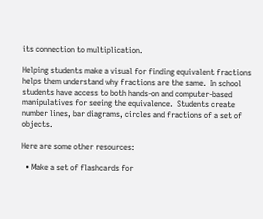its connection to multiplication.

Helping students make a visual for finding equivalent fractions helps them understand why fractions are the same.  In school students have access to both hands-on and computer-based manipulatives for seeing the equivalence.  Students create number lines, bar diagrams, circles and fractions of a set of objects.

Here are some other resources:

  • Make a set of flashcards for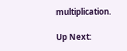multiplication.

Up Next: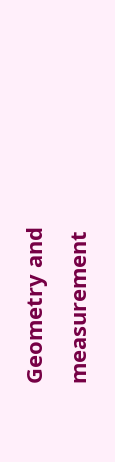Geometry and measurement